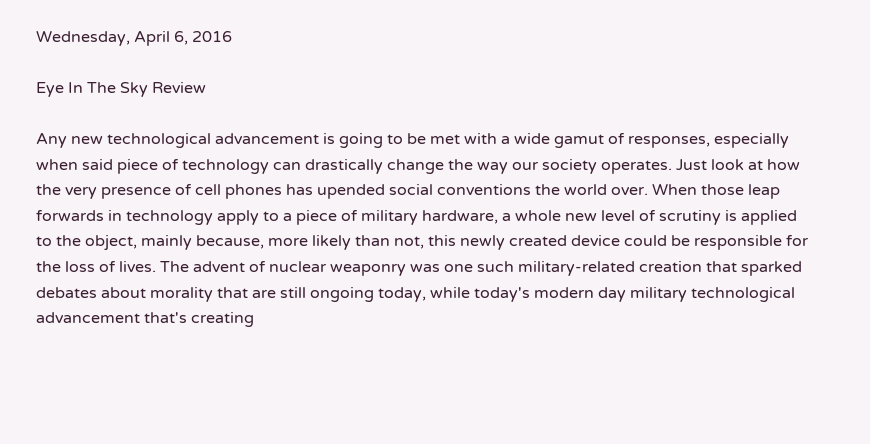Wednesday, April 6, 2016

Eye In The Sky Review

Any new technological advancement is going to be met with a wide gamut of responses, especially when said piece of technology can drastically change the way our society operates. Just look at how the very presence of cell phones has upended social conventions the world over. When those leap forwards in technology apply to a piece of military hardware, a whole new level of scrutiny is applied to the object, mainly because, more likely than not, this newly created device could be responsible for the loss of lives. The advent of nuclear weaponry was one such military-related creation that sparked debates about morality that are still ongoing today, while today's modern day military technological advancement that's creating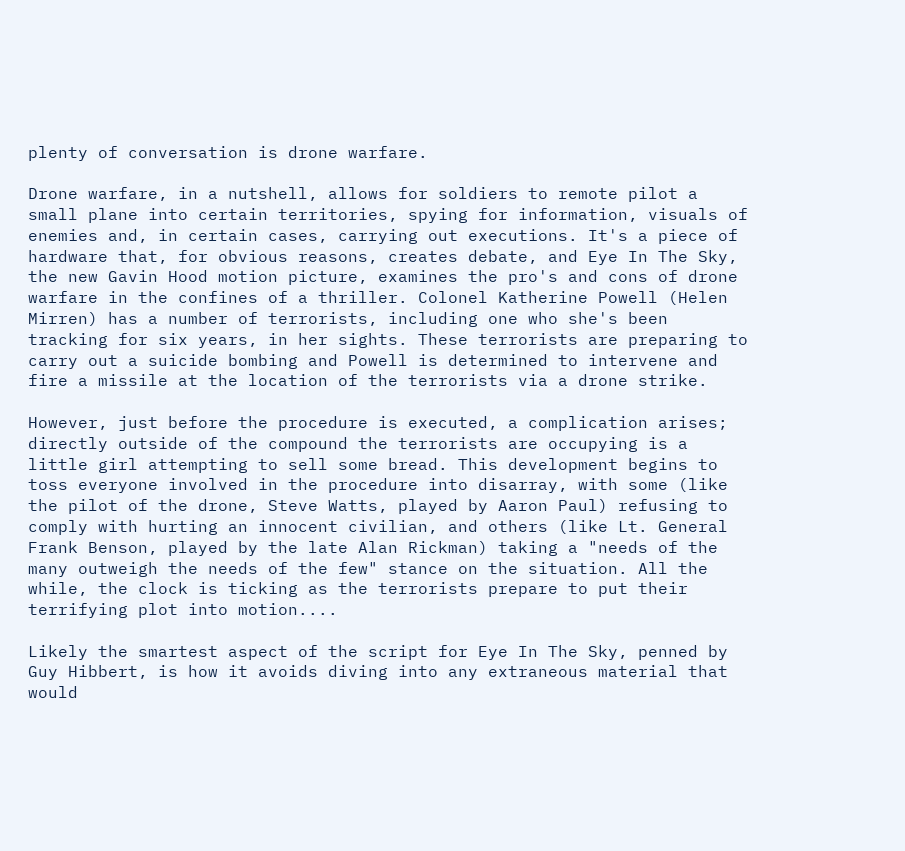plenty of conversation is drone warfare.

Drone warfare, in a nutshell, allows for soldiers to remote pilot a small plane into certain territories, spying for information, visuals of enemies and, in certain cases, carrying out executions. It's a piece of hardware that, for obvious reasons, creates debate, and Eye In The Sky, the new Gavin Hood motion picture, examines the pro's and cons of drone warfare in the confines of a thriller. Colonel Katherine Powell (Helen Mirren) has a number of terrorists, including one who she's been tracking for six years, in her sights. These terrorists are preparing to carry out a suicide bombing and Powell is determined to intervene and fire a missile at the location of the terrorists via a drone strike.

However, just before the procedure is executed, a complication arises; directly outside of the compound the terrorists are occupying is a little girl attempting to sell some bread. This development begins to toss everyone involved in the procedure into disarray, with some (like the pilot of the drone, Steve Watts, played by Aaron Paul) refusing to comply with hurting an innocent civilian, and others (like Lt. General Frank Benson, played by the late Alan Rickman) taking a "needs of the many outweigh the needs of the few" stance on the situation. All the while, the clock is ticking as the terrorists prepare to put their terrifying plot into motion....

Likely the smartest aspect of the script for Eye In The Sky, penned by Guy Hibbert, is how it avoids diving into any extraneous material that would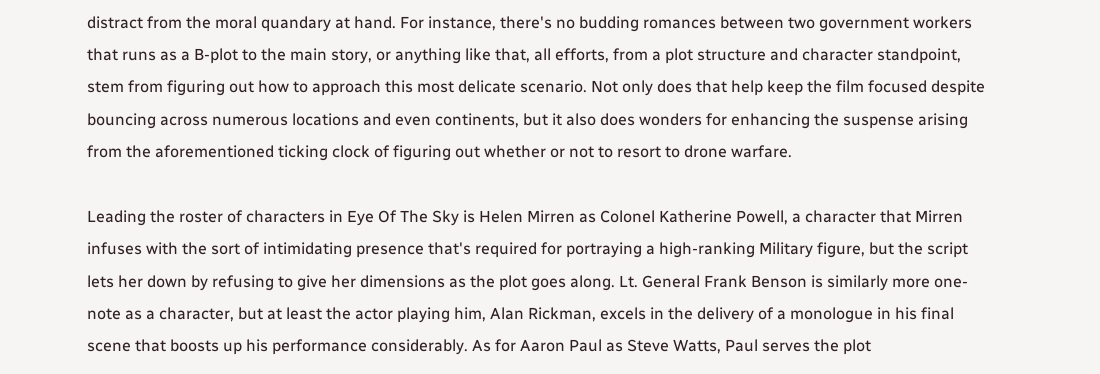distract from the moral quandary at hand. For instance, there's no budding romances between two government workers that runs as a B-plot to the main story, or anything like that, all efforts, from a plot structure and character standpoint, stem from figuring out how to approach this most delicate scenario. Not only does that help keep the film focused despite bouncing across numerous locations and even continents, but it also does wonders for enhancing the suspense arising from the aforementioned ticking clock of figuring out whether or not to resort to drone warfare.

Leading the roster of characters in Eye Of The Sky is Helen Mirren as Colonel Katherine Powell, a character that Mirren infuses with the sort of intimidating presence that's required for portraying a high-ranking Military figure, but the script lets her down by refusing to give her dimensions as the plot goes along. Lt. General Frank Benson is similarly more one-note as a character, but at least the actor playing him, Alan Rickman, excels in the delivery of a monologue in his final scene that boosts up his performance considerably. As for Aaron Paul as Steve Watts, Paul serves the plot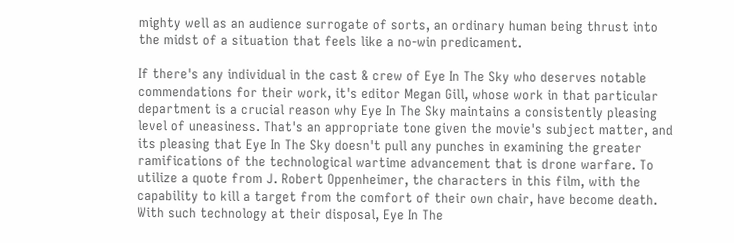mighty well as an audience surrogate of sorts, an ordinary human being thrust into the midst of a situation that feels like a no-win predicament.

If there's any individual in the cast & crew of Eye In The Sky who deserves notable commendations for their work, it's editor Megan Gill, whose work in that particular department is a crucial reason why Eye In The Sky maintains a consistently pleasing level of uneasiness. That's an appropriate tone given the movie's subject matter, and its pleasing that Eye In The Sky doesn't pull any punches in examining the greater ramifications of the technological wartime advancement that is drone warfare. To utilize a quote from J. Robert Oppenheimer, the characters in this film, with the capability to kill a target from the comfort of their own chair, have become death. With such technology at their disposal, Eye In The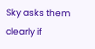Sky asks them clearly if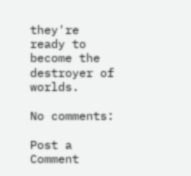they're ready to become the destroyer of worlds.

No comments:

Post a Comment